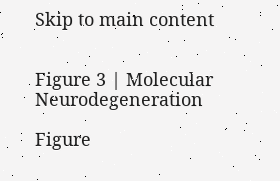Skip to main content


Figure 3 | Molecular Neurodegeneration

Figure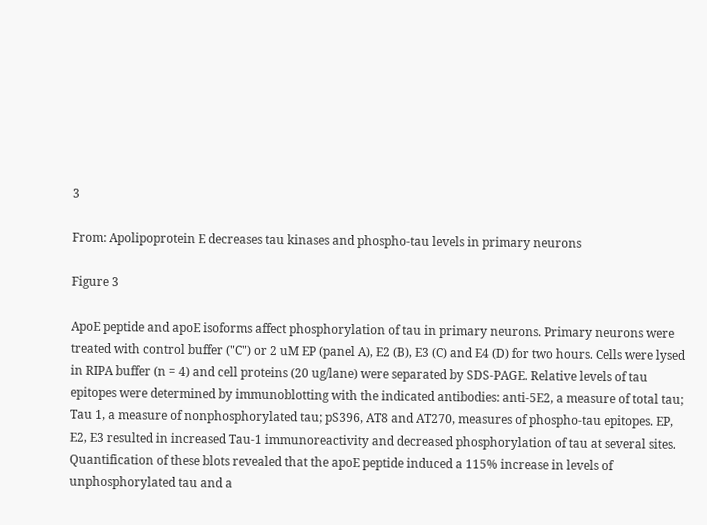3

From: Apolipoprotein E decreases tau kinases and phospho-tau levels in primary neurons

Figure 3

ApoE peptide and apoE isoforms affect phosphorylation of tau in primary neurons. Primary neurons were treated with control buffer ("C") or 2 uM EP (panel A), E2 (B), E3 (C) and E4 (D) for two hours. Cells were lysed in RIPA buffer (n = 4) and cell proteins (20 ug/lane) were separated by SDS-PAGE. Relative levels of tau epitopes were determined by immunoblotting with the indicated antibodies: anti-5E2, a measure of total tau; Tau 1, a measure of nonphosphorylated tau; pS396, AT8 and AT270, measures of phospho-tau epitopes. EP, E2, E3 resulted in increased Tau-1 immunoreactivity and decreased phosphorylation of tau at several sites. Quantification of these blots revealed that the apoE peptide induced a 115% increase in levels of unphosphorylated tau and a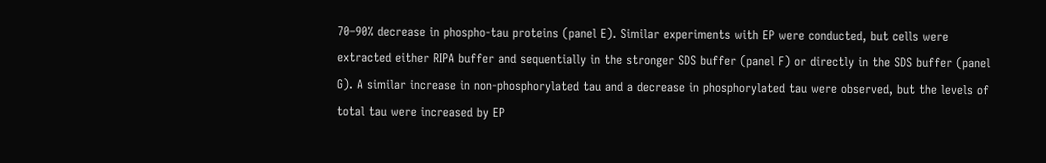70–90% decrease in phospho-tau proteins (panel E). Similar experiments with EP were conducted, but cells were extracted either RIPA buffer and sequentially in the stronger SDS buffer (panel F) or directly in the SDS buffer (panel G). A similar increase in non-phosphorylated tau and a decrease in phosphorylated tau were observed, but the levels of total tau were increased by EP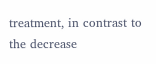treatment, in contrast to the decrease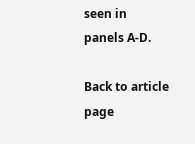seen in panels A-D.

Back to article page